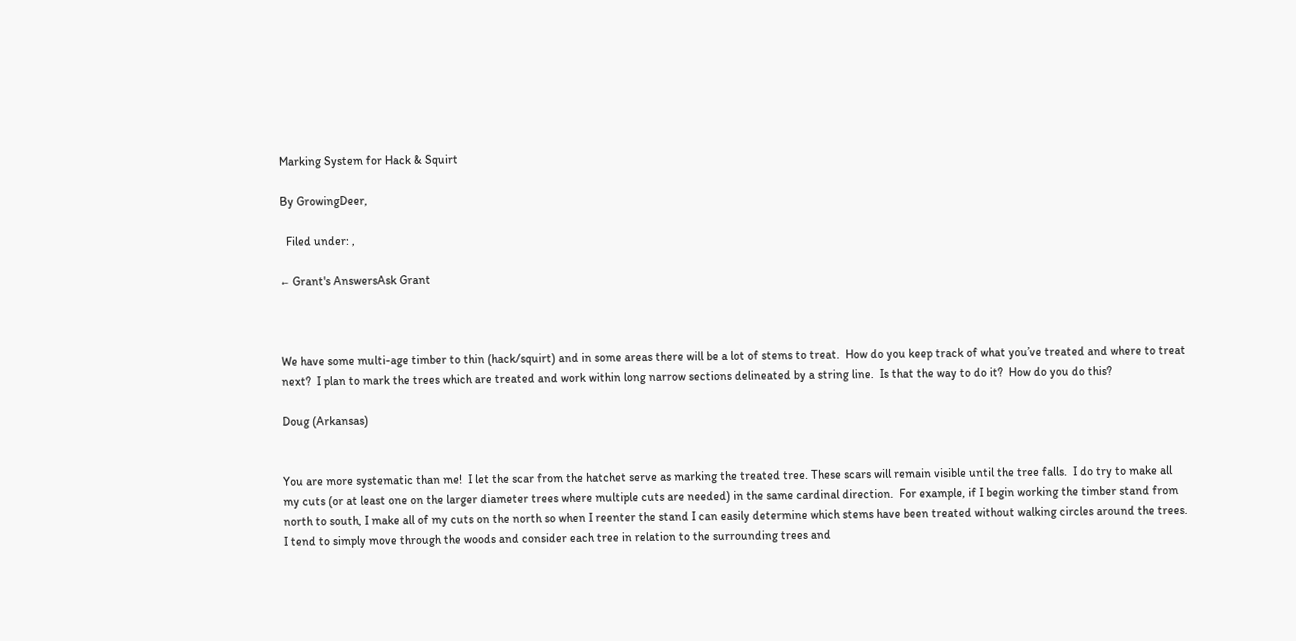Marking System for Hack & Squirt

By GrowingDeer,

  Filed under: ,

← Grant's AnswersAsk Grant



We have some multi-age timber to thin (hack/squirt) and in some areas there will be a lot of stems to treat.  How do you keep track of what you’ve treated and where to treat next?  I plan to mark the trees which are treated and work within long narrow sections delineated by a string line.  Is that the way to do it?  How do you do this?

Doug (Arkansas)


You are more systematic than me!  I let the scar from the hatchet serve as marking the treated tree. These scars will remain visible until the tree falls.  I do try to make all my cuts (or at least one on the larger diameter trees where multiple cuts are needed) in the same cardinal direction.  For example, if I begin working the timber stand from north to south, I make all of my cuts on the north so when I reenter the stand I can easily determine which stems have been treated without walking circles around the trees.  I tend to simply move through the woods and consider each tree in relation to the surrounding trees and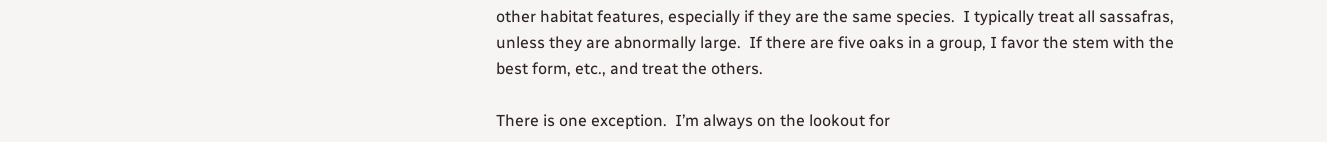other habitat features, especially if they are the same species.  I typically treat all sassafras, unless they are abnormally large.  If there are five oaks in a group, I favor the stem with the best form, etc., and treat the others.

There is one exception.  I’m always on the lookout for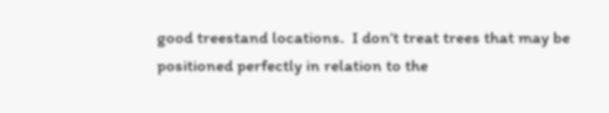good treestand locations.  I don’t treat trees that may be positioned perfectly in relation to the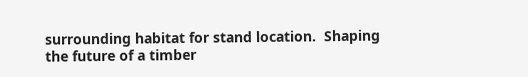surrounding habitat for stand location.  Shaping the future of a timber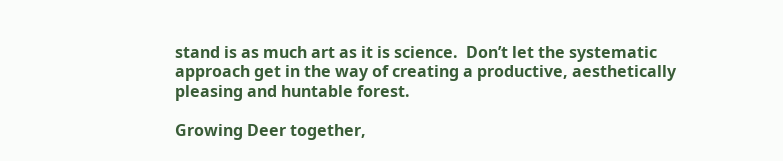stand is as much art as it is science.  Don’t let the systematic approach get in the way of creating a productive, aesthetically pleasing and huntable forest.

Growing Deer together,